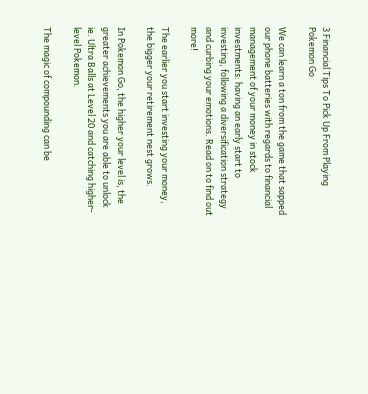3 Financial Tips To Pick Up From Playing Pokemon Go

We can learn a ton from the game that sapped our phone batteries with regards to financial management of your money in stock investments: having an early start to investing, following a diversification strategy and curbing your emotions. Read on to find out more!

The earlier you start investing your money, the bigger your retirement nest grows.

In Pokemon Go, the higher your level is, the greater achievements you are able to unlock ie. Ultra Balls at Level 20 and catching higher-level Pokemon.

The magic of compounding can be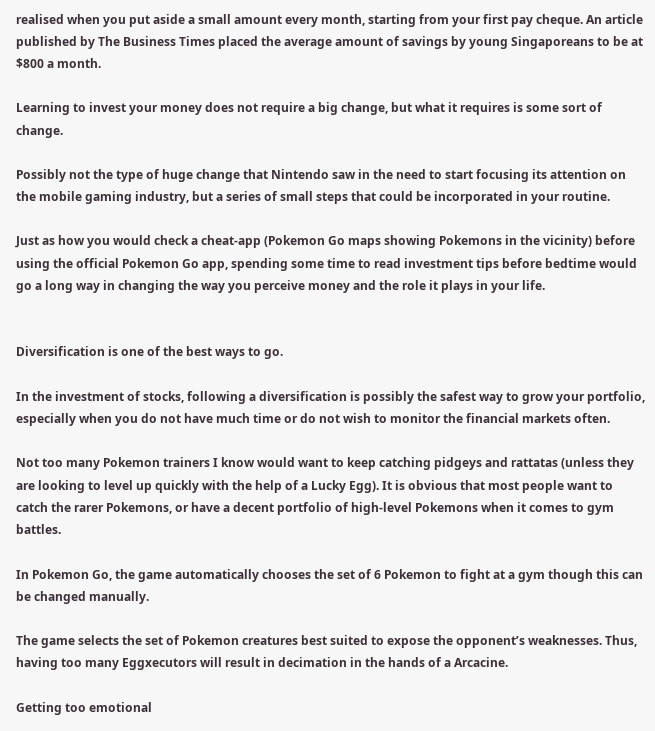realised when you put aside a small amount every month, starting from your first pay cheque. An article published by The Business Times placed the average amount of savings by young Singaporeans to be at $800 a month.

Learning to invest your money does not require a big change, but what it requires is some sort of change.

Possibly not the type of huge change that Nintendo saw in the need to start focusing its attention on the mobile gaming industry, but a series of small steps that could be incorporated in your routine.

Just as how you would check a cheat-app (Pokemon Go maps showing Pokemons in the vicinity) before using the official Pokemon Go app, spending some time to read investment tips before bedtime would go a long way in changing the way you perceive money and the role it plays in your life.


Diversification is one of the best ways to go.

In the investment of stocks, following a diversification is possibly the safest way to grow your portfolio, especially when you do not have much time or do not wish to monitor the financial markets often.

Not too many Pokemon trainers I know would want to keep catching pidgeys and rattatas (unless they are looking to level up quickly with the help of a Lucky Egg). It is obvious that most people want to catch the rarer Pokemons, or have a decent portfolio of high-level Pokemons when it comes to gym battles.

In Pokemon Go, the game automatically chooses the set of 6 Pokemon to fight at a gym though this can be changed manually.

The game selects the set of Pokemon creatures best suited to expose the opponent’s weaknesses. Thus, having too many Eggxecutors will result in decimation in the hands of a Arcacine.

Getting too emotional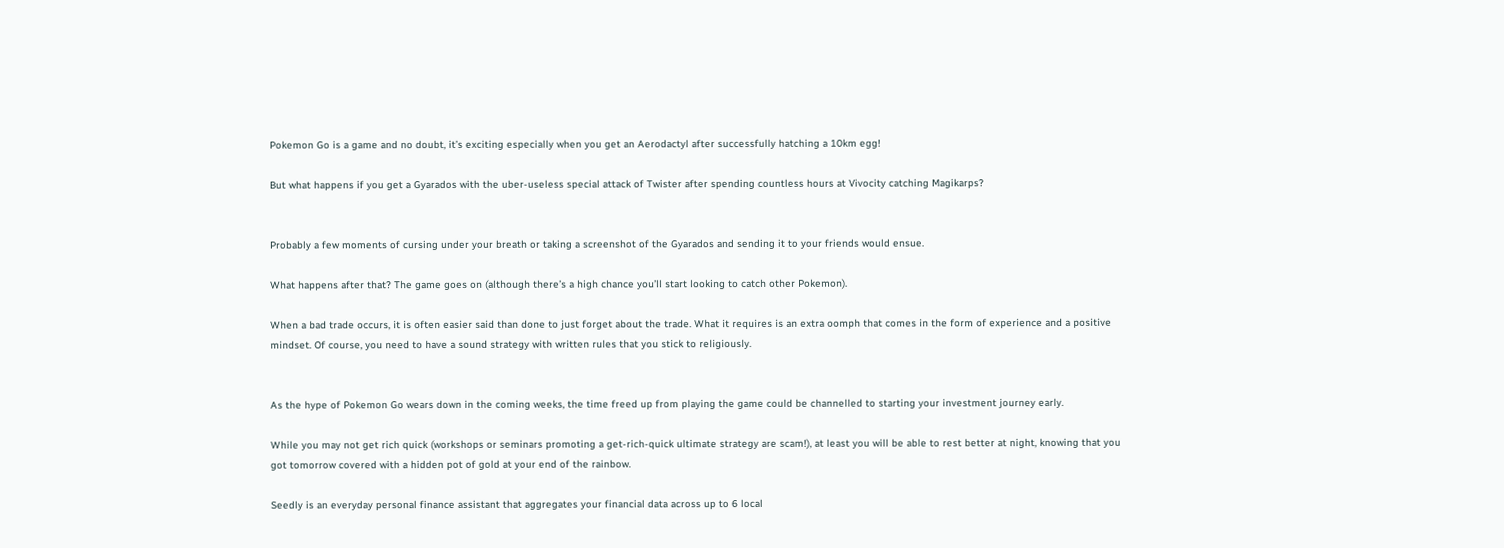Pokemon Go is a game and no doubt, it’s exciting especially when you get an Aerodactyl after successfully hatching a 10km egg!

But what happens if you get a Gyarados with the uber-useless special attack of Twister after spending countless hours at Vivocity catching Magikarps?


Probably a few moments of cursing under your breath or taking a screenshot of the Gyarados and sending it to your friends would ensue.

What happens after that? The game goes on (although there’s a high chance you’ll start looking to catch other Pokemon).

When a bad trade occurs, it is often easier said than done to just forget about the trade. What it requires is an extra oomph that comes in the form of experience and a positive mindset. Of course, you need to have a sound strategy with written rules that you stick to religiously.


As the hype of Pokemon Go wears down in the coming weeks, the time freed up from playing the game could be channelled to starting your investment journey early.

While you may not get rich quick (workshops or seminars promoting a get-rich-quick ultimate strategy are scam!), at least you will be able to rest better at night, knowing that you got tomorrow covered with a hidden pot of gold at your end of the rainbow.

Seedly is an everyday personal finance assistant that aggregates your financial data across up to 6 local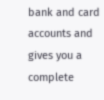bank and card accounts and gives you a complete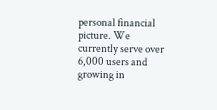personal financial picture. We currently serve over 6,000 users and growing in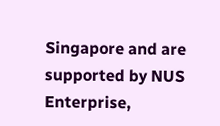Singapore and are supported by NUS Enterprise,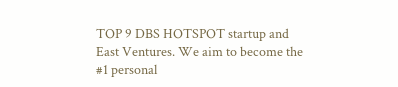TOP 9 DBS HOTSPOT startup and East Ventures. We aim to become the #1 personal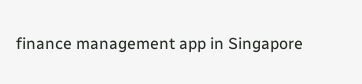finance management app in Singapore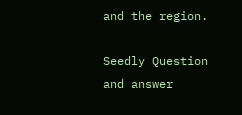and the region.

Seedly Question and answer